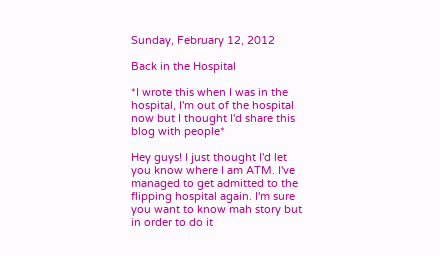Sunday, February 12, 2012

Back in the Hospital

*I wrote this when I was in the hospital, I'm out of the hospital now but I thought I'd share this blog with people*

Hey guys! I just thought I'd let you know where I am ATM. I've managed to get admitted to the flipping hospital again. I'm sure you want to know mah story but in order to do it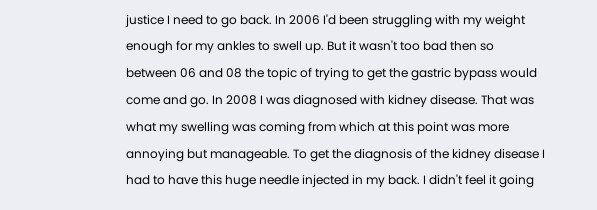justice I need to go back. In 2006 I'd been struggling with my weight enough for my ankles to swell up. But it wasn't too bad then so between 06 and 08 the topic of trying to get the gastric bypass would come and go. In 2008 I was diagnosed with kidney disease. That was what my swelling was coming from which at this point was more annoying but manageable. To get the diagnosis of the kidney disease I had to have this huge needle injected in my back. I didn't feel it going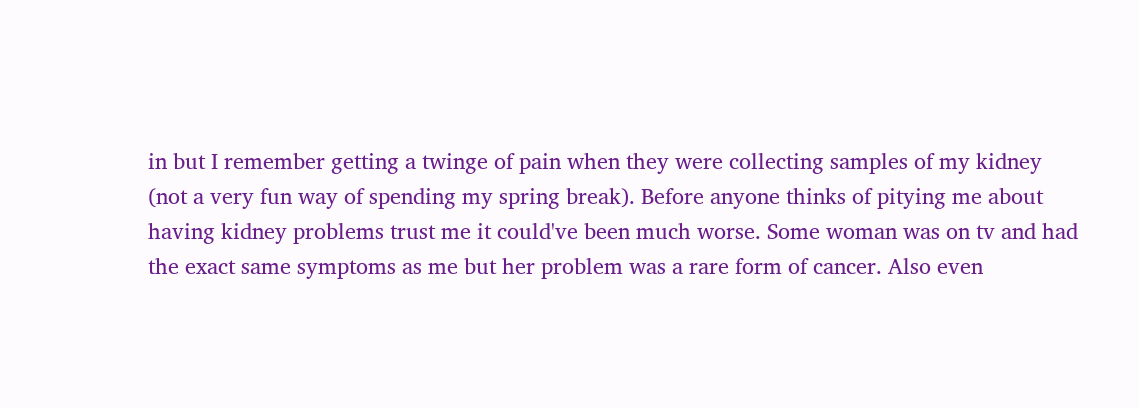in but I remember getting a twinge of pain when they were collecting samples of my kidney (not a very fun way of spending my spring break). Before anyone thinks of pitying me about having kidney problems trust me it could've been much worse. Some woman was on tv and had the exact same symptoms as me but her problem was a rare form of cancer. Also even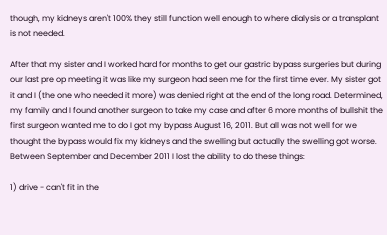though, my kidneys aren't 100% they still function well enough to where dialysis or a transplant is not needed.

After that my sister and I worked hard for months to get our gastric bypass surgeries but during our last pre op meeting it was like my surgeon had seen me for the first time ever. My sister got it and I (the one who needed it more) was denied right at the end of the long road. Determined, my family and I found another surgeon to take my case and after 6 more months of bullshit the first surgeon wanted me to do I got my bypass August 16, 2011. But all was not well for we thought the bypass would fix my kidneys and the swelling but actually the swelling got worse. Between September and December 2011 I lost the ability to do these things:

1) drive - can't fit in the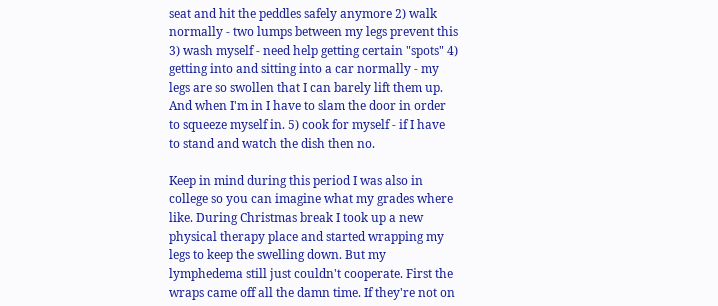seat and hit the peddles safely anymore 2) walk normally - two lumps between my legs prevent this 3) wash myself - need help getting certain "spots" 4) getting into and sitting into a car normally - my legs are so swollen that I can barely lift them up. And when I'm in I have to slam the door in order to squeeze myself in. 5) cook for myself - if I have to stand and watch the dish then no.

Keep in mind during this period I was also in college so you can imagine what my grades where like. During Christmas break I took up a new physical therapy place and started wrapping my legs to keep the swelling down. But my lymphedema still just couldn't cooperate. First the wraps came off all the damn time. If they're not on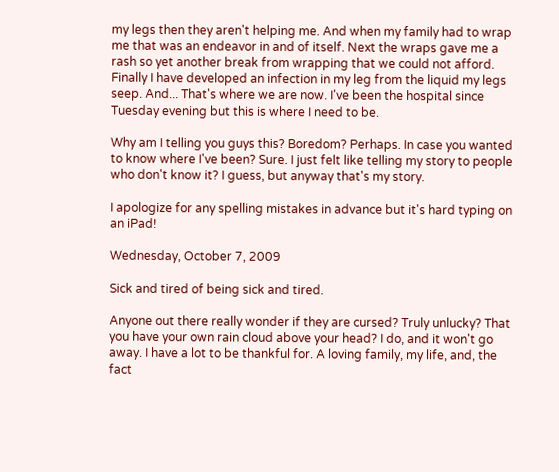my legs then they aren't helping me. And when my family had to wrap me that was an endeavor in and of itself. Next the wraps gave me a rash so yet another break from wrapping that we could not afford. Finally I have developed an infection in my leg from the liquid my legs seep. And... That's where we are now. I've been the hospital since Tuesday evening but this is where I need to be.

Why am I telling you guys this? Boredom? Perhaps. In case you wanted to know where I've been? Sure. I just felt like telling my story to people who don't know it? I guess, but anyway that's my story.

I apologize for any spelling mistakes in advance but it's hard typing on an iPad!

Wednesday, October 7, 2009

Sick and tired of being sick and tired.

Anyone out there really wonder if they are cursed? Truly unlucky? That you have your own rain cloud above your head? I do, and it won't go away. I have a lot to be thankful for. A loving family, my life, and, the fact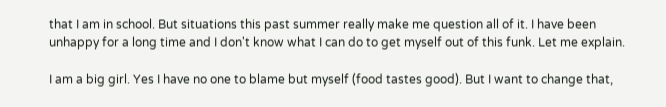that I am in school. But situations this past summer really make me question all of it. I have been unhappy for a long time and I don't know what I can do to get myself out of this funk. Let me explain.

I am a big girl. Yes I have no one to blame but myself (food tastes good). But I want to change that,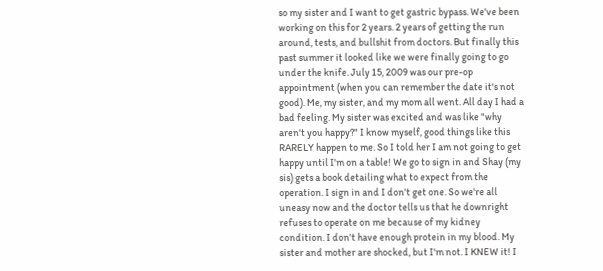so my sister and I want to get gastric bypass. We've been working on this for 2 years. 2 years of getting the run around, tests, and bullshit from doctors. But finally this past summer it looked like we were finally going to go under the knife. July 15, 2009 was our pre-op appointment (when you can remember the date it's not good). Me, my sister, and my mom all went. All day I had a bad feeling. My sister was excited and was like "why aren't you happy?" I know myself, good things like this RARELY happen to me. So I told her I am not going to get happy until I'm on a table! We go to sign in and Shay (my sis) gets a book detailing what to expect from the operation. I sign in and I don't get one. So we're all uneasy now and the doctor tells us that he downright refuses to operate on me because of my kidney condition. I don't have enough protein in my blood. My sister and mother are shocked, but I'm not. I KNEW it! I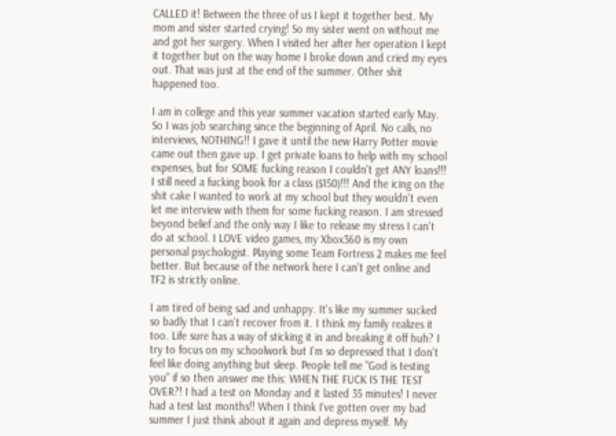CALLED it! Between the three of us I kept it together best. My mom and sister started crying! So my sister went on without me and got her surgery. When I visited her after her operation I kept it together but on the way home I broke down and cried my eyes out. That was just at the end of the summer. Other shit happened too.

I am in college and this year summer vacation started early May. So I was job searching since the beginning of April. No calls, no interviews, NOTHING!! I gave it until the new Harry Potter movie came out then gave up. I get private loans to help with my school expenses, but for SOME fucking reason I couldn't get ANY loans!!! I still need a fucking book for a class ($150)!!! And the icing on the shit cake I wanted to work at my school but they wouldn't even let me interview with them for some fucking reason. I am stressed beyond belief and the only way I like to release my stress I can't do at school. I LOVE video games, my Xbox360 is my own personal psychologist. Playing some Team Fortress 2 makes me feel better. But because of the network here I can't get online and TF2 is strictly online.

I am tired of being sad and unhappy. It's like my summer sucked so badly that I can't recover from it. I think my family realizes it too. Life sure has a way of sticking it in and breaking it off huh? I try to focus on my schoolwork but I'm so depressed that I don't feel like doing anything but sleep. People tell me "God is testing you" if so then answer me this: WHEN THE FUCK IS THE TEST OVER?! I had a test on Monday and it lasted 35 minutes! I never had a test last months!! When I think I've gotten over my bad summer I just think about it again and depress myself. My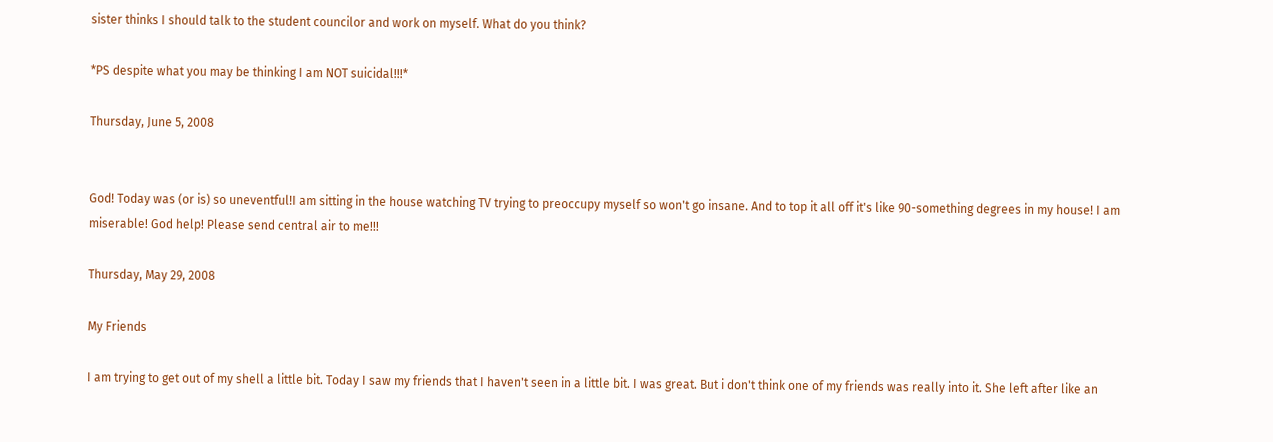sister thinks I should talk to the student councilor and work on myself. What do you think?

*PS despite what you may be thinking I am NOT suicidal!!!*

Thursday, June 5, 2008


God! Today was (or is) so uneventful!I am sitting in the house watching TV trying to preoccupy myself so won't go insane. And to top it all off it's like 90-something degrees in my house! I am miserable! God help! Please send central air to me!!!

Thursday, May 29, 2008

My Friends

I am trying to get out of my shell a little bit. Today I saw my friends that I haven't seen in a little bit. I was great. But i don't think one of my friends was really into it. She left after like an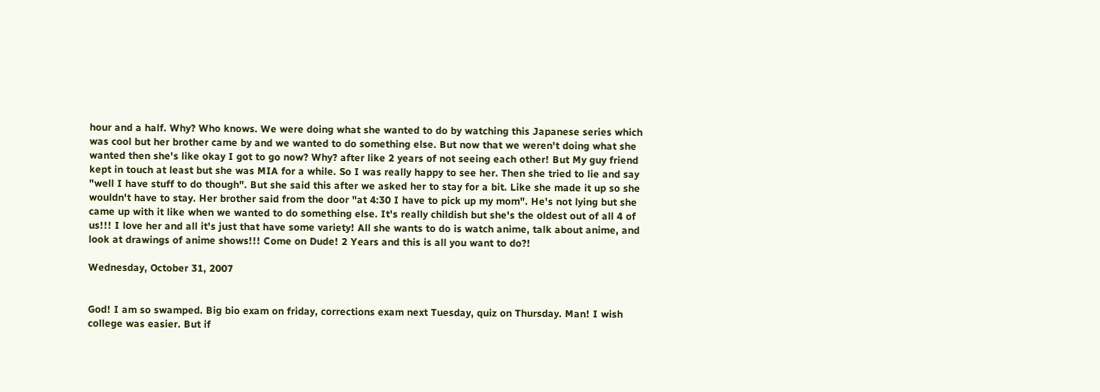hour and a half. Why? Who knows. We were doing what she wanted to do by watching this Japanese series which was cool but her brother came by and we wanted to do something else. But now that we weren't doing what she wanted then she's like okay I got to go now? Why? after like 2 years of not seeing each other! But My guy friend kept in touch at least but she was MIA for a while. So I was really happy to see her. Then she tried to lie and say "well I have stuff to do though". But she said this after we asked her to stay for a bit. Like she made it up so she wouldn't have to stay. Her brother said from the door "at 4:30 I have to pick up my mom". He's not lying but she came up with it like when we wanted to do something else. It's really childish but she's the oldest out of all 4 of us!!! I love her and all it's just that have some variety! All she wants to do is watch anime, talk about anime, and look at drawings of anime shows!!! Come on Dude! 2 Years and this is all you want to do?!

Wednesday, October 31, 2007


God! I am so swamped. Big bio exam on friday, corrections exam next Tuesday, quiz on Thursday. Man! I wish college was easier. But if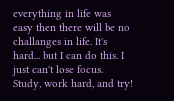everything in life was easy then there will be no challanges in life. It's hard... but I can do this. I just can't lose focus. Study, work hard, and try!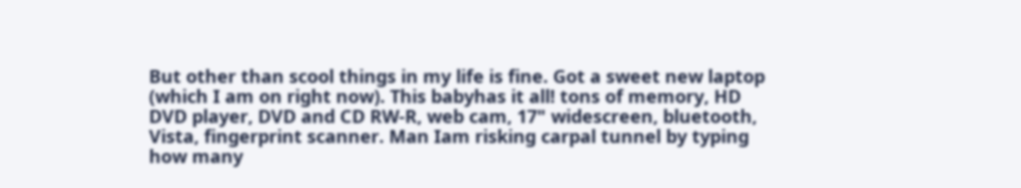But other than scool things in my life is fine. Got a sweet new laptop (which I am on right now). This babyhas it all! tons of memory, HD DVD player, DVD and CD RW-R, web cam, 17" widescreen, bluetooth, Vista, fingerprint scanner. Man Iam risking carpal tunnel by typing how many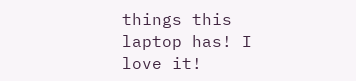things this laptop has! I love it!